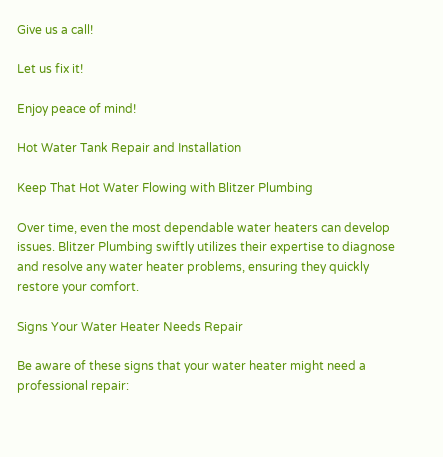Give us a call!

Let us fix it!

Enjoy peace of mind!

Hot Water Tank Repair and Installation

Keep That Hot Water Flowing with Blitzer Plumbing

Over time, even the most dependable water heaters can develop issues. Blitzer Plumbing swiftly utilizes their expertise to diagnose and resolve any water heater problems, ensuring they quickly restore your comfort.

Signs Your Water Heater Needs Repair

Be aware of these signs that your water heater might need a professional repair: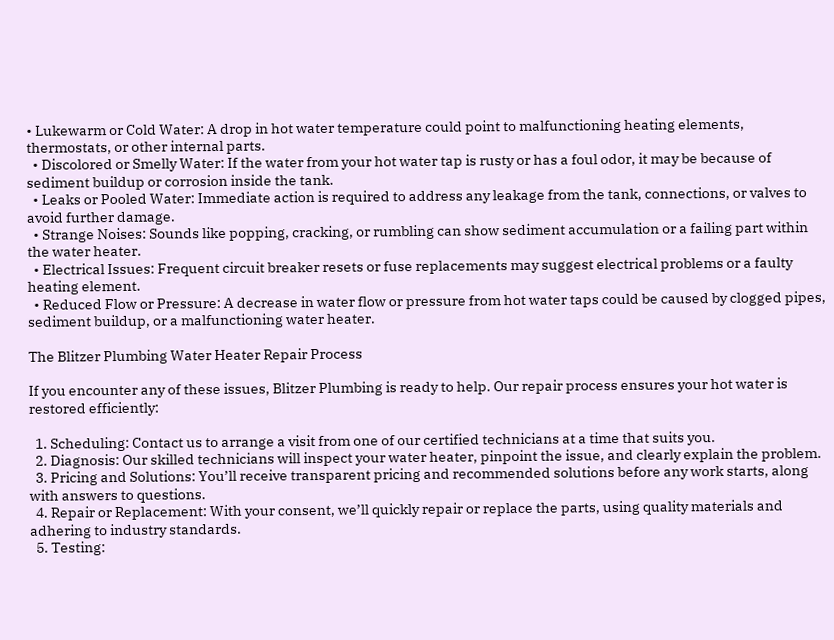• Lukewarm or Cold Water: A drop in hot water temperature could point to malfunctioning heating elements, thermostats, or other internal parts.
  • Discolored or Smelly Water: If the water from your hot water tap is rusty or has a foul odor, it may be because of sediment buildup or corrosion inside the tank.
  • Leaks or Pooled Water: Immediate action is required to address any leakage from the tank, connections, or valves to avoid further damage.
  • Strange Noises: Sounds like popping, cracking, or rumbling can show sediment accumulation or a failing part within the water heater.
  • Electrical Issues: Frequent circuit breaker resets or fuse replacements may suggest electrical problems or a faulty heating element.
  • Reduced Flow or Pressure: A decrease in water flow or pressure from hot water taps could be caused by clogged pipes, sediment buildup, or a malfunctioning water heater.

The Blitzer Plumbing Water Heater Repair Process

If you encounter any of these issues, Blitzer Plumbing is ready to help. Our repair process ensures your hot water is restored efficiently:

  1. Scheduling: Contact us to arrange a visit from one of our certified technicians at a time that suits you.
  2. Diagnosis: Our skilled technicians will inspect your water heater, pinpoint the issue, and clearly explain the problem.
  3. Pricing and Solutions: You’ll receive transparent pricing and recommended solutions before any work starts, along with answers to questions.
  4. Repair or Replacement: With your consent, we’ll quickly repair or replace the parts, using quality materials and adhering to industry standards.
  5. Testing: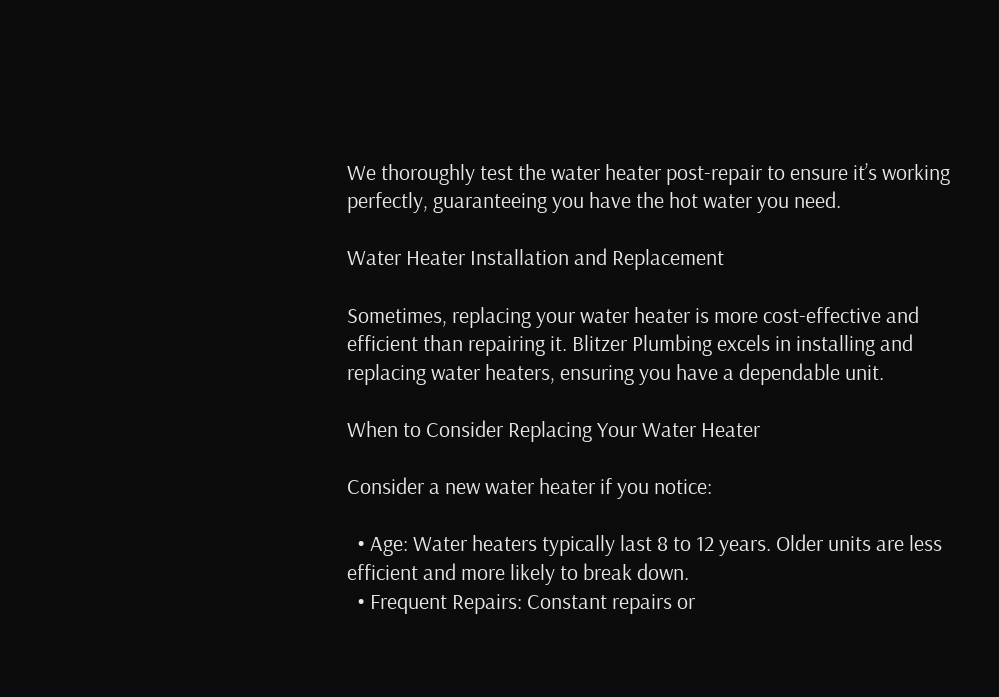We thoroughly test the water heater post-repair to ensure it’s working perfectly, guaranteeing you have the hot water you need.

Water Heater Installation and Replacement

Sometimes, replacing your water heater is more cost-effective and efficient than repairing it. Blitzer Plumbing excels in installing and replacing water heaters, ensuring you have a dependable unit.

When to Consider Replacing Your Water Heater

Consider a new water heater if you notice:

  • Age: Water heaters typically last 8 to 12 years. Older units are less efficient and more likely to break down.
  • Frequent Repairs: Constant repairs or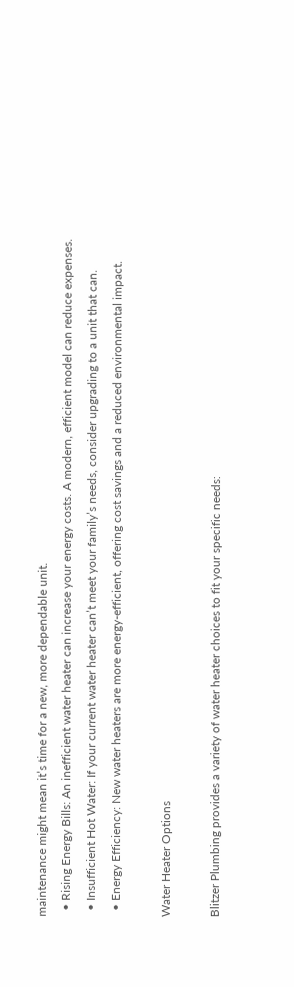maintenance might mean it’s time for a new, more dependable unit.
  • Rising Energy Bills: An inefficient water heater can increase your energy costs. A modern, efficient model can reduce expenses.
  • Insufficient Hot Water: If your current water heater can’t meet your family’s needs, consider upgrading to a unit that can.
  • Energy Efficiency: New water heaters are more energy-efficient, offering cost savings and a reduced environmental impact.

Water Heater Options

Blitzer Plumbing provides a variety of water heater choices to fit your specific needs: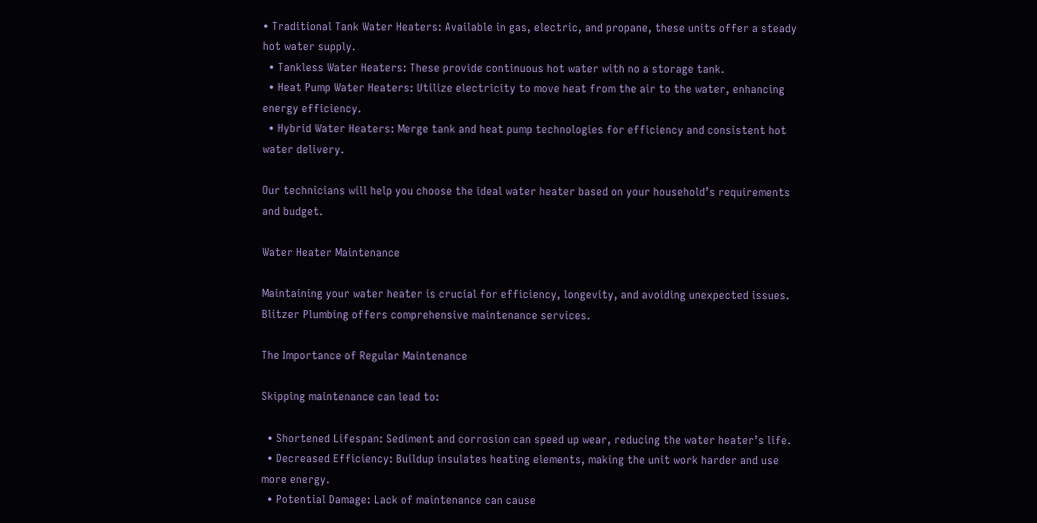• Traditional Tank Water Heaters: Available in gas, electric, and propane, these units offer a steady hot water supply.
  • Tankless Water Heaters: These provide continuous hot water with no a storage tank.
  • Heat Pump Water Heaters: Utilize electricity to move heat from the air to the water, enhancing energy efficiency.
  • Hybrid Water Heaters: Merge tank and heat pump technologies for efficiency and consistent hot water delivery.

Our technicians will help you choose the ideal water heater based on your household’s requirements and budget.

Water Heater Maintenance

Maintaining your water heater is crucial for efficiency, longevity, and avoiding unexpected issues. Blitzer Plumbing offers comprehensive maintenance services.

The Importance of Regular Maintenance

Skipping maintenance can lead to:

  • Shortened Lifespan: Sediment and corrosion can speed up wear, reducing the water heater’s life.
  • Decreased Efficiency: Buildup insulates heating elements, making the unit work harder and use more energy.
  • Potential Damage: Lack of maintenance can cause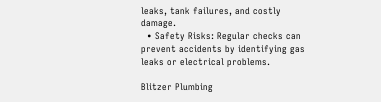leaks, tank failures, and costly damage.
  • Safety Risks: Regular checks can prevent accidents by identifying gas leaks or electrical problems.

Blitzer Plumbing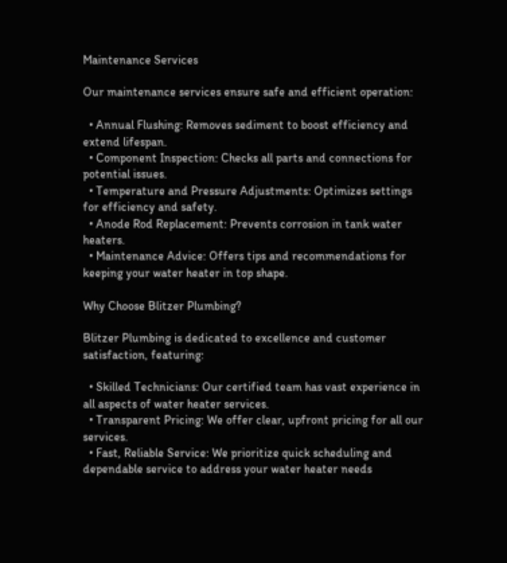Maintenance Services

Our maintenance services ensure safe and efficient operation:

  • Annual Flushing: Removes sediment to boost efficiency and extend lifespan.
  • Component Inspection: Checks all parts and connections for potential issues.
  • Temperature and Pressure Adjustments: Optimizes settings for efficiency and safety.
  • Anode Rod Replacement: Prevents corrosion in tank water heaters.
  • Maintenance Advice: Offers tips and recommendations for keeping your water heater in top shape.

Why Choose Blitzer Plumbing?

Blitzer Plumbing is dedicated to excellence and customer satisfaction, featuring:

  • Skilled Technicians: Our certified team has vast experience in all aspects of water heater services.
  • Transparent Pricing: We offer clear, upfront pricing for all our services.
  • Fast, Reliable Service: We prioritize quick scheduling and dependable service to address your water heater needs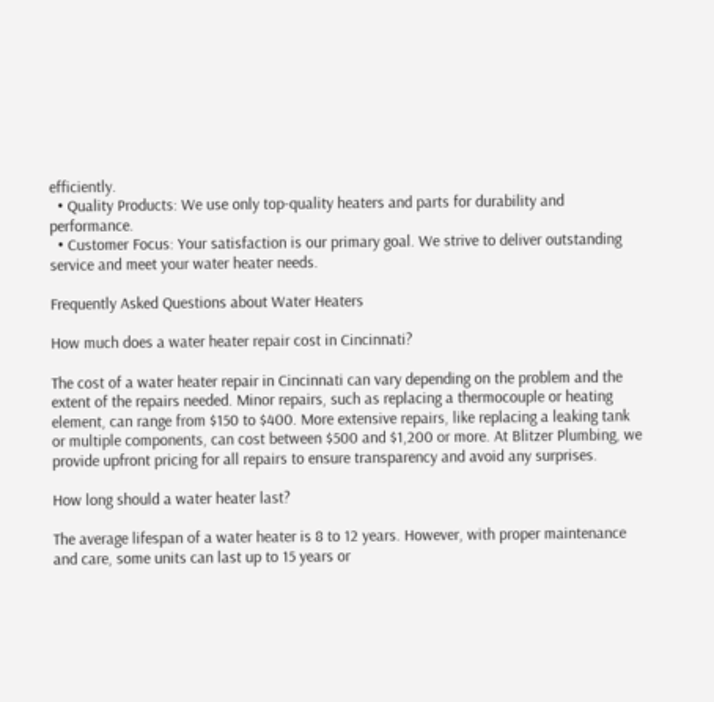efficiently.
  • Quality Products: We use only top-quality heaters and parts for durability and performance.
  • Customer Focus: Your satisfaction is our primary goal. We strive to deliver outstanding service and meet your water heater needs.

Frequently Asked Questions about Water Heaters

How much does a water heater repair cost in Cincinnati?

The cost of a water heater repair in Cincinnati can vary depending on the problem and the extent of the repairs needed. Minor repairs, such as replacing a thermocouple or heating element, can range from $150 to $400. More extensive repairs, like replacing a leaking tank or multiple components, can cost between $500 and $1,200 or more. At Blitzer Plumbing, we provide upfront pricing for all repairs to ensure transparency and avoid any surprises.

How long should a water heater last?

The average lifespan of a water heater is 8 to 12 years. However, with proper maintenance and care, some units can last up to 15 years or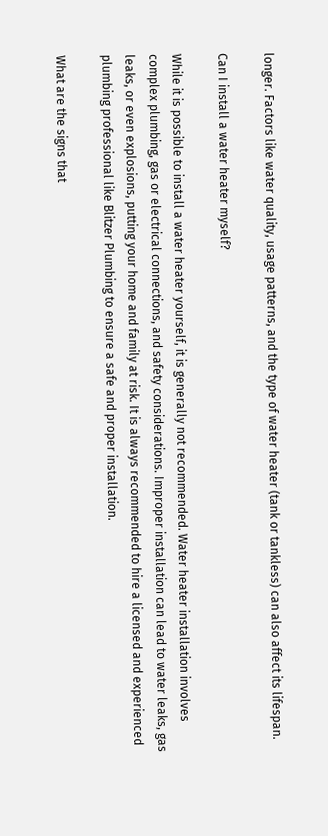longer. Factors like water quality, usage patterns, and the type of water heater (tank or tankless) can also affect its lifespan.

Can I install a water heater myself?

While it is possible to install a water heater yourself, it is generally not recommended. Water heater installation involves complex plumbing, gas or electrical connections, and safety considerations. Improper installation can lead to water leaks, gas leaks, or even explosions, putting your home and family at risk. It is always recommended to hire a licensed and experienced plumbing professional like Blitzer Plumbing to ensure a safe and proper installation.

What are the signs that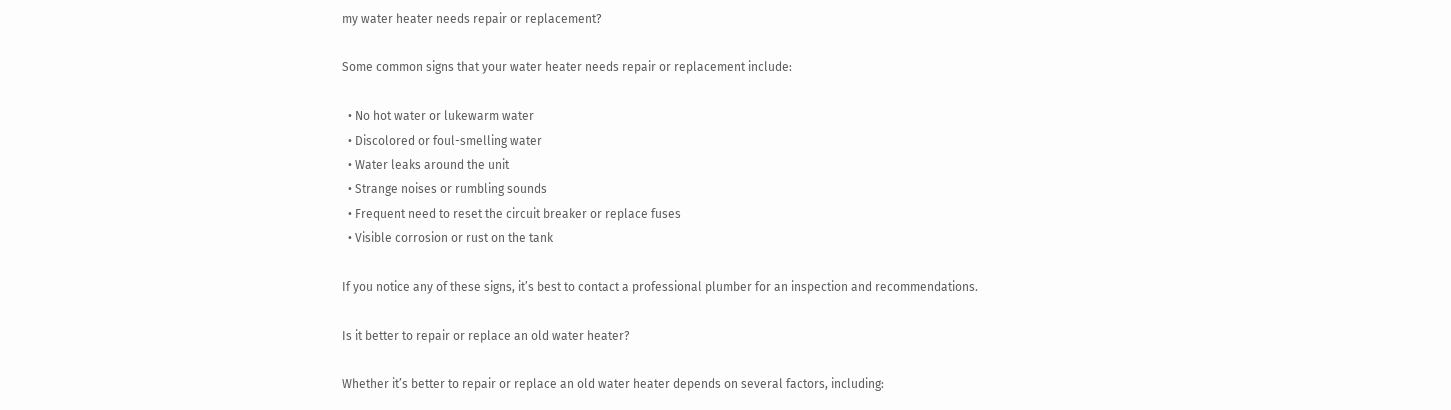my water heater needs repair or replacement?

Some common signs that your water heater needs repair or replacement include:

  • No hot water or lukewarm water
  • Discolored or foul-smelling water
  • Water leaks around the unit
  • Strange noises or rumbling sounds
  • Frequent need to reset the circuit breaker or replace fuses
  • Visible corrosion or rust on the tank

If you notice any of these signs, it’s best to contact a professional plumber for an inspection and recommendations.

Is it better to repair or replace an old water heater?

Whether it’s better to repair or replace an old water heater depends on several factors, including: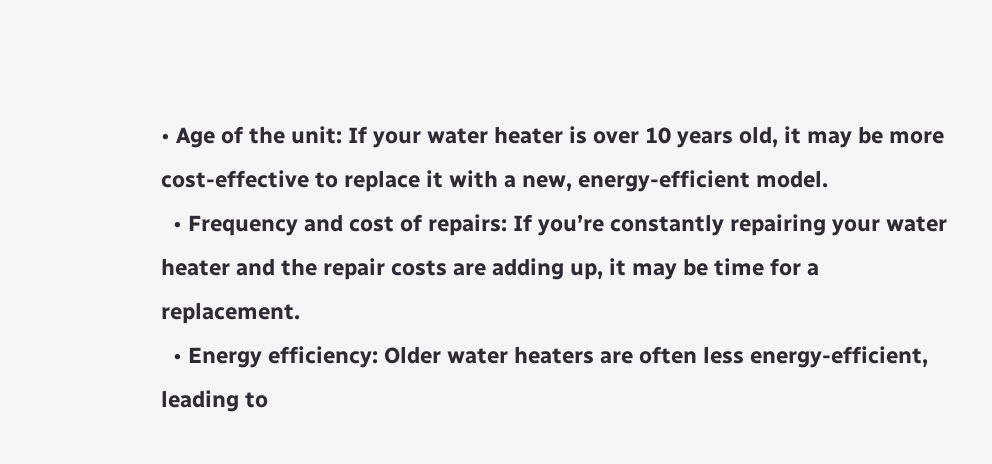• Age of the unit: If your water heater is over 10 years old, it may be more cost-effective to replace it with a new, energy-efficient model.
  • Frequency and cost of repairs: If you’re constantly repairing your water heater and the repair costs are adding up, it may be time for a replacement.
  • Energy efficiency: Older water heaters are often less energy-efficient, leading to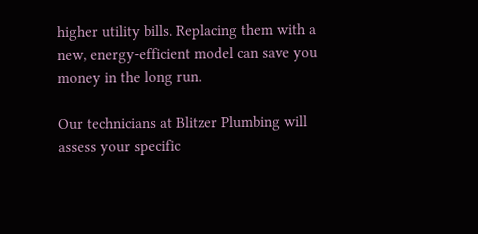higher utility bills. Replacing them with a new, energy-efficient model can save you money in the long run.

Our technicians at Blitzer Plumbing will assess your specific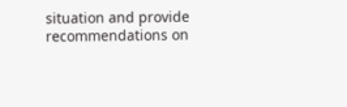situation and provide recommendations on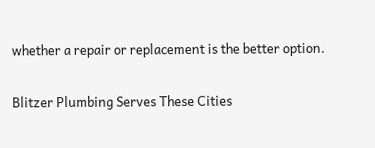whether a repair or replacement is the better option.

Blitzer Plumbing Serves These Cities